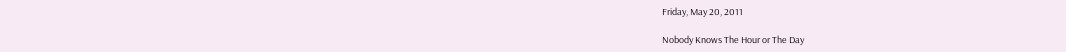Friday, May 20, 2011

Nobody Knows The Hour or The Day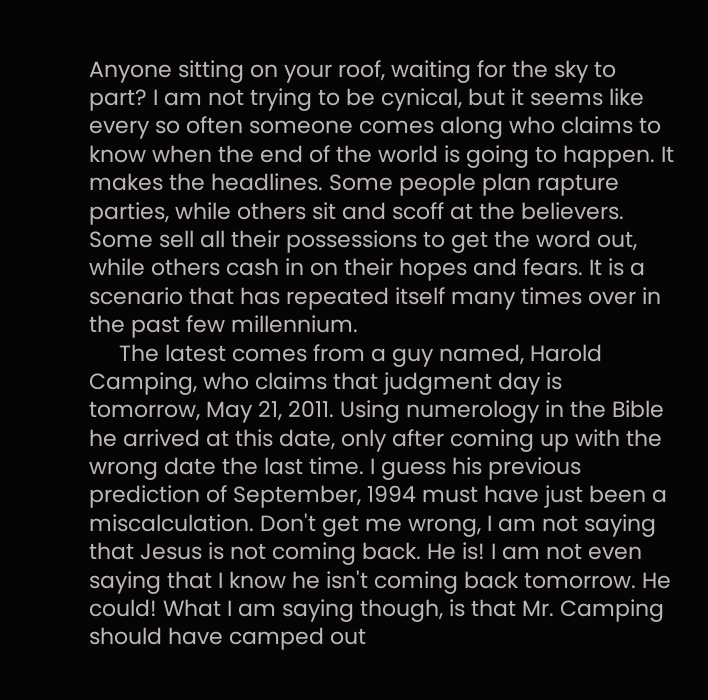Anyone sitting on your roof, waiting for the sky to part? I am not trying to be cynical, but it seems like every so often someone comes along who claims to know when the end of the world is going to happen. It makes the headlines. Some people plan rapture parties, while others sit and scoff at the believers. Some sell all their possessions to get the word out, while others cash in on their hopes and fears. It is a scenario that has repeated itself many times over in the past few millennium.
     The latest comes from a guy named, Harold Camping, who claims that judgment day is tomorrow, May 21, 2011. Using numerology in the Bible he arrived at this date, only after coming up with the wrong date the last time. I guess his previous prediction of September, 1994 must have just been a miscalculation. Don't get me wrong, I am not saying that Jesus is not coming back. He is! I am not even saying that I know he isn't coming back tomorrow. He could! What I am saying though, is that Mr. Camping should have camped out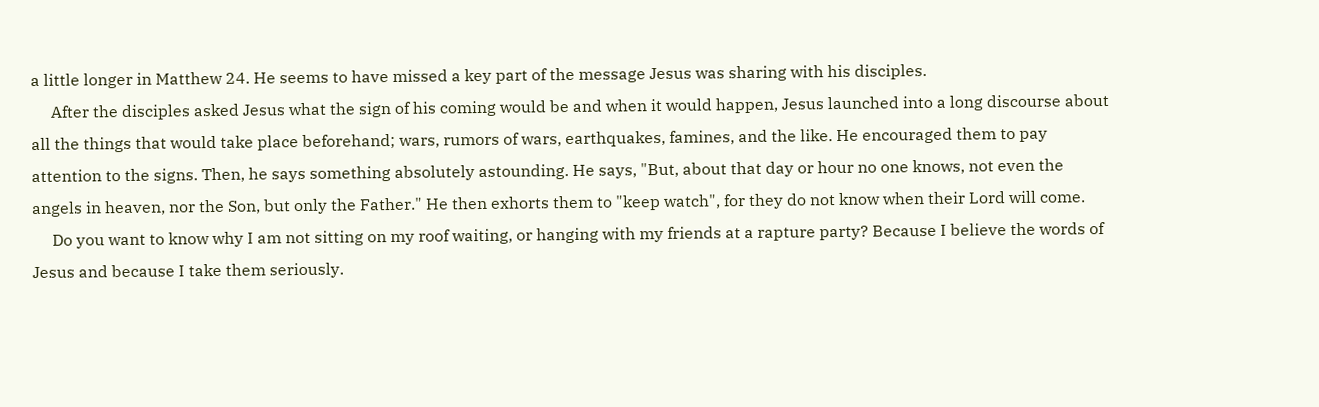a little longer in Matthew 24. He seems to have missed a key part of the message Jesus was sharing with his disciples.
     After the disciples asked Jesus what the sign of his coming would be and when it would happen, Jesus launched into a long discourse about all the things that would take place beforehand; wars, rumors of wars, earthquakes, famines, and the like. He encouraged them to pay attention to the signs. Then, he says something absolutely astounding. He says, "But, about that day or hour no one knows, not even the angels in heaven, nor the Son, but only the Father." He then exhorts them to "keep watch", for they do not know when their Lord will come.
     Do you want to know why I am not sitting on my roof waiting, or hanging with my friends at a rapture party? Because I believe the words of Jesus and because I take them seriously.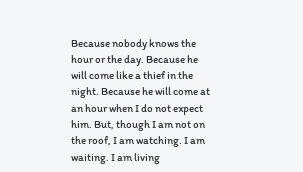Because nobody knows the hour or the day. Because he will come like a thief in the night. Because he will come at an hour when I do not expect him. But, though I am not on the roof, I am watching. I am waiting. I am living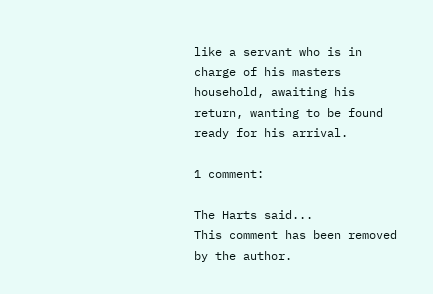like a servant who is in charge of his masters household, awaiting his return, wanting to be found ready for his arrival.

1 comment:

The Harts said...
This comment has been removed by the author.